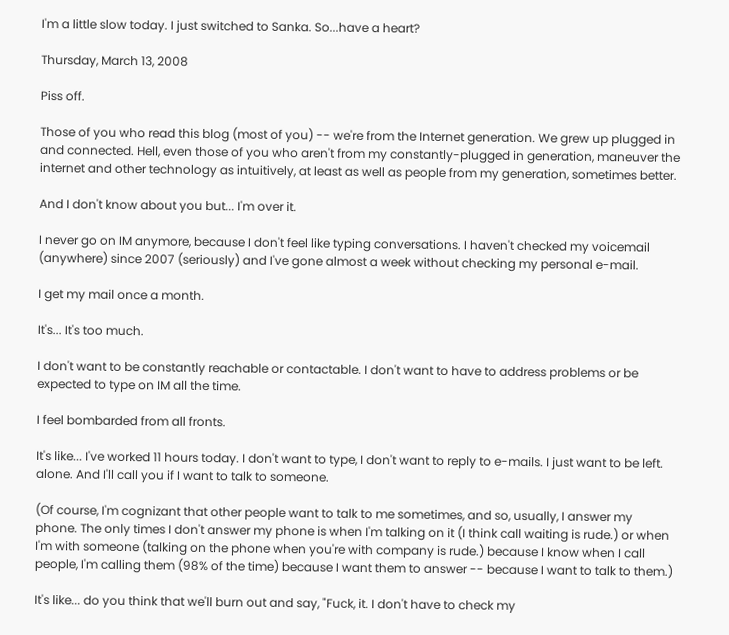I'm a little slow today. I just switched to Sanka. So...have a heart?

Thursday, March 13, 2008

Piss off.

Those of you who read this blog (most of you) -- we're from the Internet generation. We grew up plugged in and connected. Hell, even those of you who aren't from my constantly-plugged in generation, maneuver the internet and other technology as intuitively, at least as well as people from my generation, sometimes better.

And I don't know about you but... I'm over it.

I never go on IM anymore, because I don't feel like typing conversations. I haven't checked my voicemail (anywhere) since 2007 (seriously) and I've gone almost a week without checking my personal e-mail.

I get my mail once a month.

It's... It's too much.

I don't want to be constantly reachable or contactable. I don't want to have to address problems or be expected to type on IM all the time.

I feel bombarded from all fronts.

It's like... I've worked 11 hours today. I don't want to type, I don't want to reply to e-mails. I just want to be left. alone. And I'll call you if I want to talk to someone.

(Of course, I'm cognizant that other people want to talk to me sometimes, and so, usually, I answer my phone. The only times I don't answer my phone is when I'm talking on it (I think call waiting is rude.) or when I'm with someone (talking on the phone when you're with company is rude.) because I know when I call people, I'm calling them (98% of the time) because I want them to answer -- because I want to talk to them.)

It's like... do you think that we'll burn out and say, "Fuck, it. I don't have to check my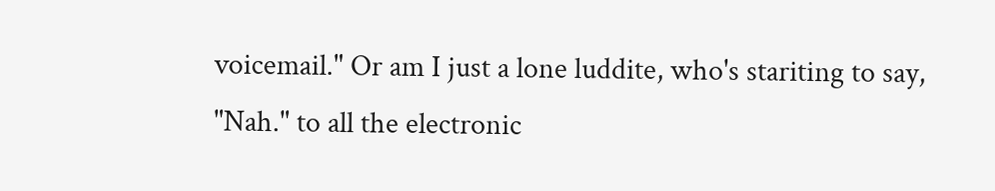voicemail." Or am I just a lone luddite, who's stariting to say, "Nah." to all the electronic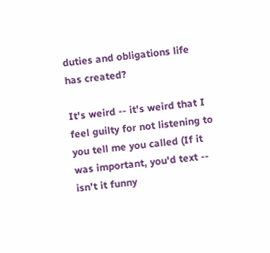duties and obligations life has created?

It's weird -- it's weird that I feel guilty for not listening to you tell me you called (If it was important, you'd text -- isn't it funny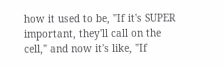how it used to be, "If it's SUPER important, they'll call on the cell," and now it's like, "If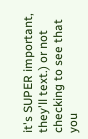it's SUPER important, they'll text.) or not checking to see that you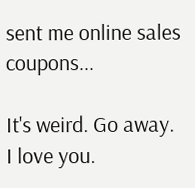sent me online sales coupons...

It's weird. Go away. I love you.